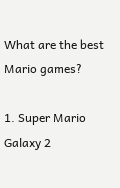What are the best Mario games?

1. Super Mario Galaxy 2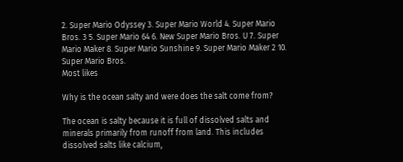2. Super Mario Odyssey 3. Super Mario World 4. Super Mario Bros. 3 5. Super Mario 64 6. New Super Mario Bros. U 7. Super Mario Maker 8. Super Mario Sunshine 9. Super Mario Maker 2 10. Super Mario Bros.
Most likes

Why is the ocean salty and were does the salt come from?

The ocean is salty because it is full of dissolved salts and minerals primarily from runoff from land. This includes dissolved salts like calcium,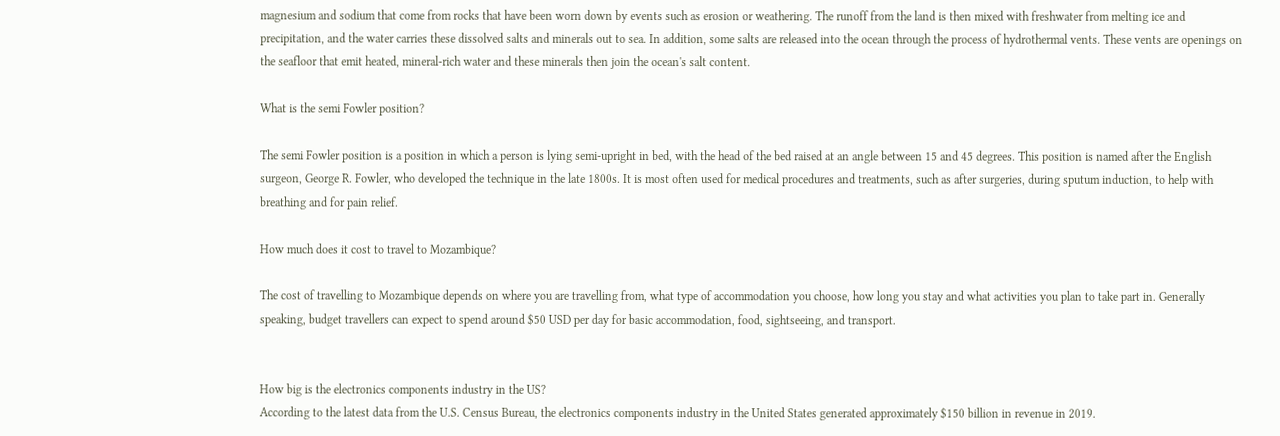magnesium and sodium that come from rocks that have been worn down by events such as erosion or weathering. The runoff from the land is then mixed with freshwater from melting ice and precipitation, and the water carries these dissolved salts and minerals out to sea. In addition, some salts are released into the ocean through the process of hydrothermal vents. These vents are openings on the seafloor that emit heated, mineral-rich water and these minerals then join the ocean's salt content.

What is the semi Fowler position?

The semi Fowler position is a position in which a person is lying semi-upright in bed, with the head of the bed raised at an angle between 15 and 45 degrees. This position is named after the English surgeon, George R. Fowler, who developed the technique in the late 1800s. It is most often used for medical procedures and treatments, such as after surgeries, during sputum induction, to help with breathing and for pain relief.

How much does it cost to travel to Mozambique?

The cost of travelling to Mozambique depends on where you are travelling from, what type of accommodation you choose, how long you stay and what activities you plan to take part in. Generally speaking, budget travellers can expect to spend around $50 USD per day for basic accommodation, food, sightseeing, and transport.


How big is the electronics components industry in the US?
According to the latest data from the U.S. Census Bureau, the electronics components industry in the United States generated approximately $150 billion in revenue in 2019.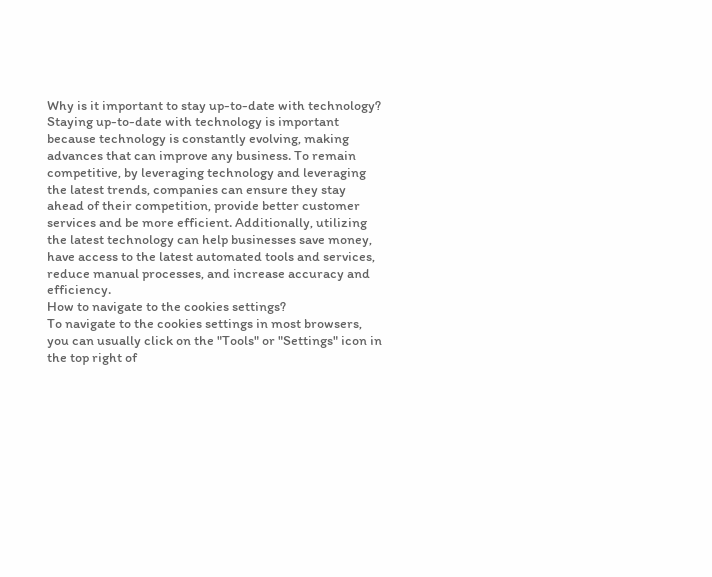Why is it important to stay up-to-date with technology?
Staying up-to-date with technology is important because technology is constantly evolving, making advances that can improve any business. To remain competitive, by leveraging technology and leveraging the latest trends, companies can ensure they stay ahead of their competition, provide better customer services and be more efficient. Additionally, utilizing the latest technology can help businesses save money, have access to the latest automated tools and services, reduce manual processes, and increase accuracy and efficiency.
How to navigate to the cookies settings?
To navigate to the cookies settings in most browsers, you can usually click on the "Tools" or "Settings" icon in the top right of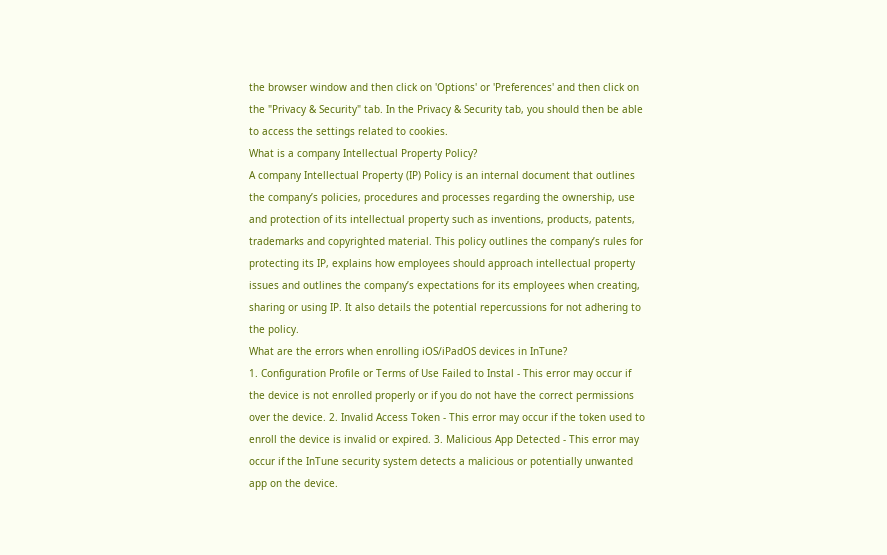the browser window and then click on 'Options' or 'Preferences' and then click on the "Privacy & Security" tab. In the Privacy & Security tab, you should then be able to access the settings related to cookies.
What is a company Intellectual Property Policy?
A company Intellectual Property (IP) Policy is an internal document that outlines the company’s policies, procedures and processes regarding the ownership, use and protection of its intellectual property such as inventions, products, patents, trademarks and copyrighted material. This policy outlines the company’s rules for protecting its IP, explains how employees should approach intellectual property issues and outlines the company’s expectations for its employees when creating, sharing or using IP. It also details the potential repercussions for not adhering to the policy.
What are the errors when enrolling iOS/iPadOS devices in InTune?
1. Configuration Profile or Terms of Use Failed to Instal - This error may occur if the device is not enrolled properly or if you do not have the correct permissions over the device. 2. Invalid Access Token - This error may occur if the token used to enroll the device is invalid or expired. 3. Malicious App Detected - This error may occur if the InTune security system detects a malicious or potentially unwanted app on the device.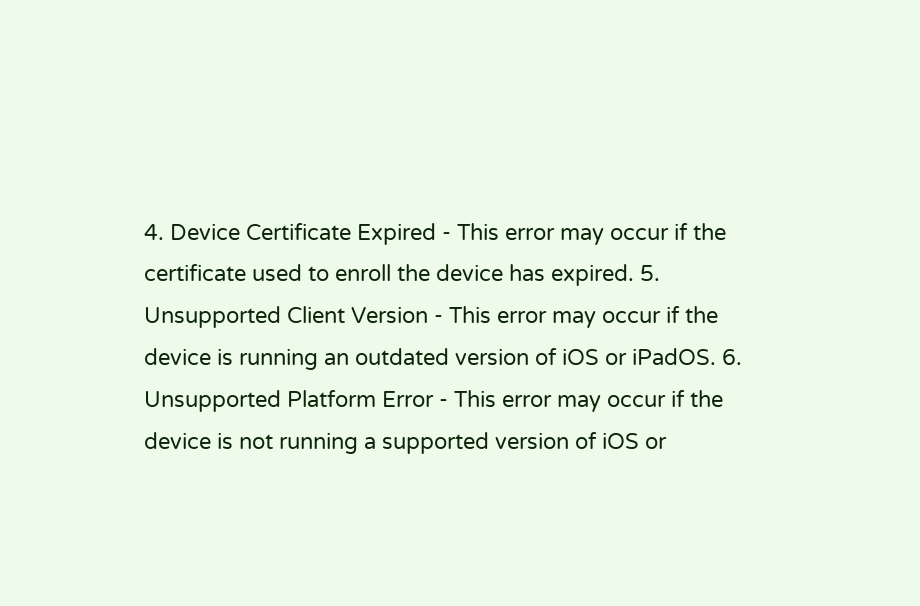4. Device Certificate Expired - This error may occur if the certificate used to enroll the device has expired. 5. Unsupported Client Version - This error may occur if the device is running an outdated version of iOS or iPadOS. 6. Unsupported Platform Error - This error may occur if the device is not running a supported version of iOS or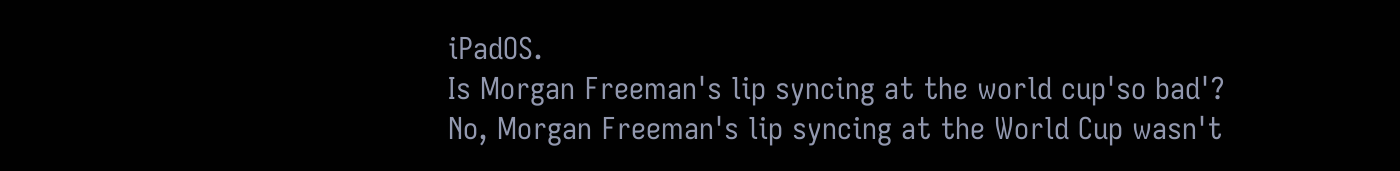iPadOS.
Is Morgan Freeman's lip syncing at the world cup'so bad'?
No, Morgan Freeman's lip syncing at the World Cup wasn't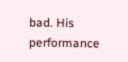bad. His performance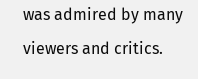was admired by many viewers and critics.